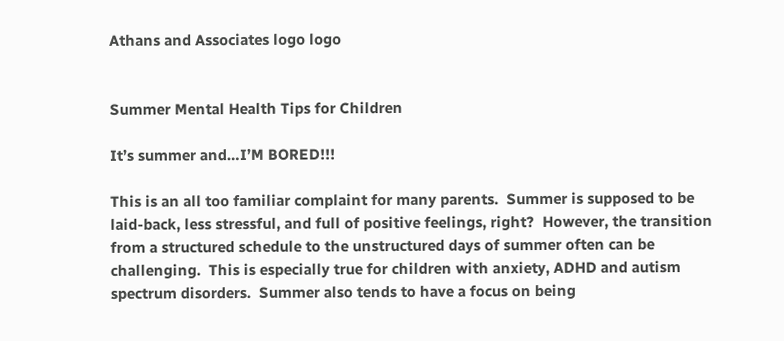Athans and Associates logo logo


Summer Mental Health Tips for Children

It’s summer and…I’M BORED!!!

This is an all too familiar complaint for many parents.  Summer is supposed to be laid-back, less stressful, and full of positive feelings, right?  However, the transition from a structured schedule to the unstructured days of summer often can be challenging.  This is especially true for children with anxiety, ADHD and autism spectrum disorders.  Summer also tends to have a focus on being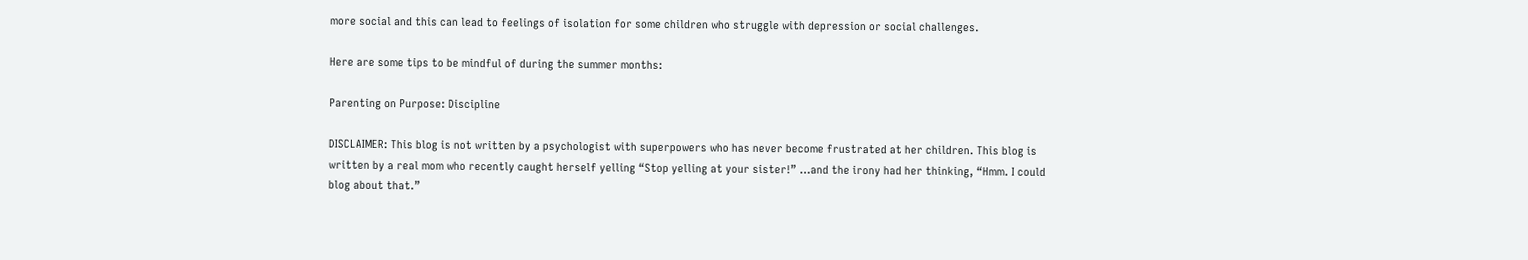more social and this can lead to feelings of isolation for some children who struggle with depression or social challenges.

Here are some tips to be mindful of during the summer months:

Parenting on Purpose: Discipline

DISCLAIMER: This blog is not written by a psychologist with superpowers who has never become frustrated at her children. This blog is written by a real mom who recently caught herself yelling “Stop yelling at your sister!” …and the irony had her thinking, “Hmm. I could blog about that.”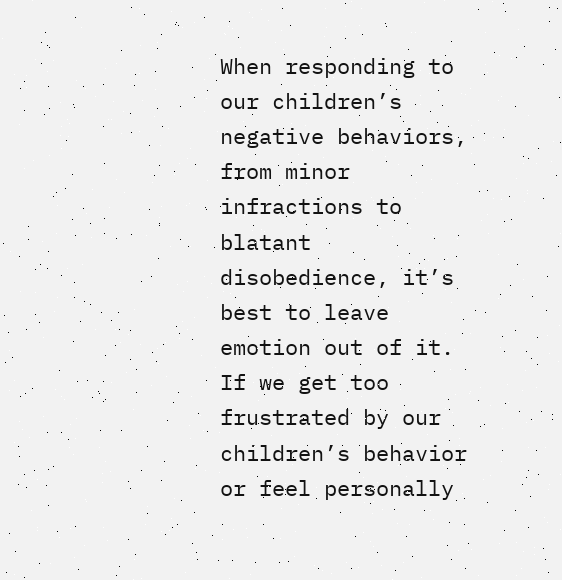When responding to our children’s negative behaviors, from minor infractions to blatant disobedience, it’s best to leave emotion out of it. If we get too frustrated by our children’s behavior or feel personally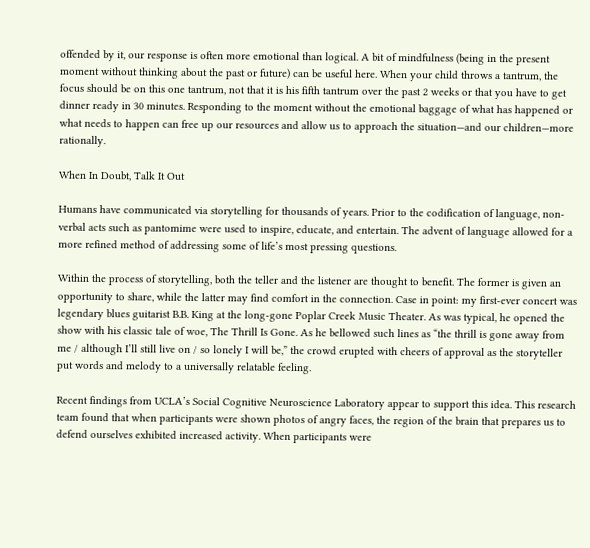offended by it, our response is often more emotional than logical. A bit of mindfulness (being in the present moment without thinking about the past or future) can be useful here. When your child throws a tantrum, the focus should be on this one tantrum, not that it is his fifth tantrum over the past 2 weeks or that you have to get dinner ready in 30 minutes. Responding to the moment without the emotional baggage of what has happened or what needs to happen can free up our resources and allow us to approach the situation—and our children—more rationally.

When In Doubt, Talk It Out

Humans have communicated via storytelling for thousands of years. Prior to the codification of language, non-verbal acts such as pantomime were used to inspire, educate, and entertain. The advent of language allowed for a more refined method of addressing some of life’s most pressing questions.

Within the process of storytelling, both the teller and the listener are thought to benefit. The former is given an opportunity to share, while the latter may find comfort in the connection. Case in point: my first-ever concert was legendary blues guitarist B.B. King at the long-gone Poplar Creek Music Theater. As was typical, he opened the show with his classic tale of woe, The Thrill Is Gone. As he bellowed such lines as “the thrill is gone away from me / although I’ll still live on / so lonely I will be,” the crowd erupted with cheers of approval as the storyteller put words and melody to a universally relatable feeling.

Recent findings from UCLA’s Social Cognitive Neuroscience Laboratory appear to support this idea. This research team found that when participants were shown photos of angry faces, the region of the brain that prepares us to defend ourselves exhibited increased activity. When participants were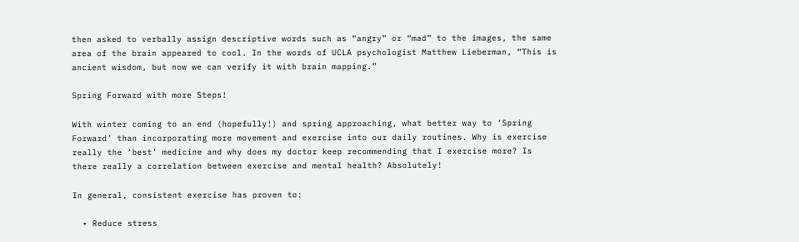then asked to verbally assign descriptive words such as “angry” or “mad” to the images, the same area of the brain appeared to cool. In the words of UCLA psychologist Matthew Lieberman, “This is ancient wisdom, but now we can verify it with brain mapping.”

Spring Forward with more Steps!

With winter coming to an end (hopefully!) and spring approaching, what better way to ‘Spring Forward’ than incorporating more movement and exercise into our daily routines. Why is exercise really the ‘best’ medicine and why does my doctor keep recommending that I exercise more? Is there really a correlation between exercise and mental health? Absolutely!

In general, consistent exercise has proven to:

  • Reduce stress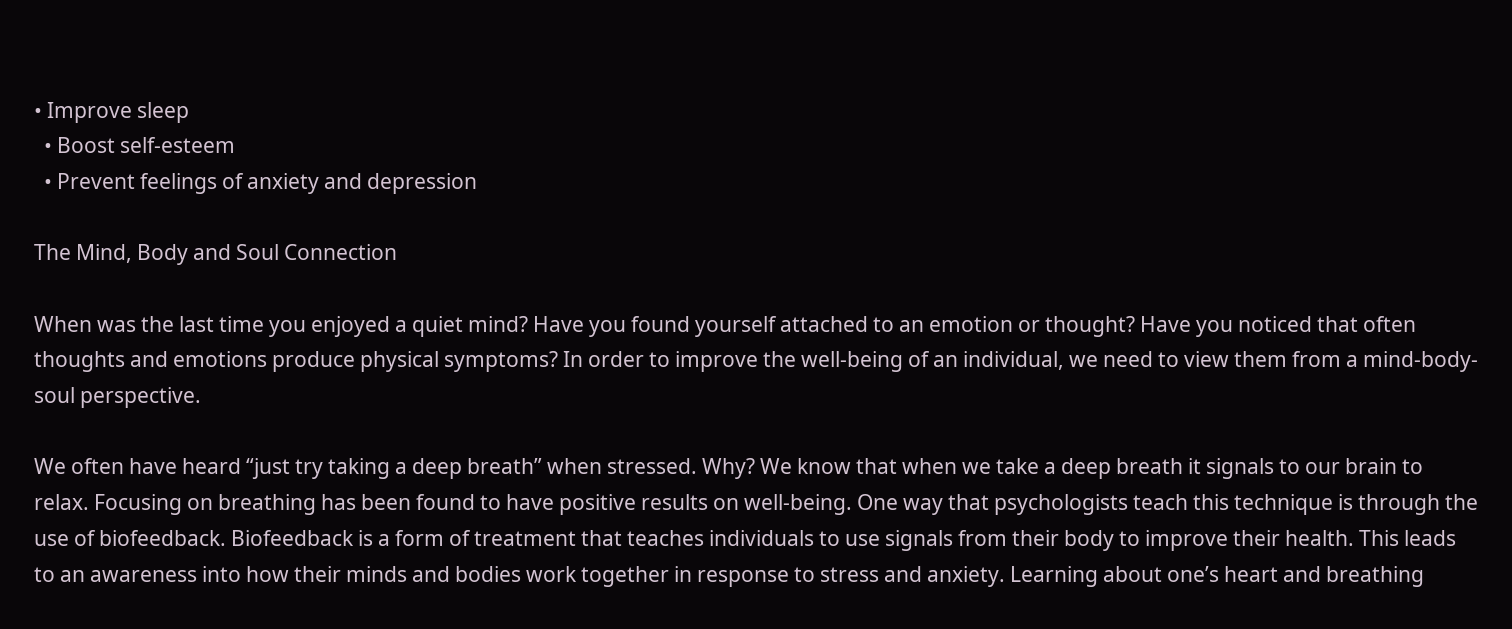• Improve sleep
  • Boost self-esteem
  • Prevent feelings of anxiety and depression

The Mind, Body and Soul Connection

When was the last time you enjoyed a quiet mind? Have you found yourself attached to an emotion or thought? Have you noticed that often thoughts and emotions produce physical symptoms? In order to improve the well-being of an individual, we need to view them from a mind-body-soul perspective.

We often have heard “just try taking a deep breath” when stressed. Why? We know that when we take a deep breath it signals to our brain to relax. Focusing on breathing has been found to have positive results on well-being. One way that psychologists teach this technique is through the use of biofeedback. Biofeedback is a form of treatment that teaches individuals to use signals from their body to improve their health. This leads to an awareness into how their minds and bodies work together in response to stress and anxiety. Learning about one’s heart and breathing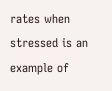rates when stressed is an example of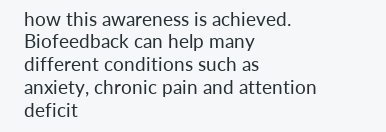how this awareness is achieved. Biofeedback can help many different conditions such as anxiety, chronic pain and attention deficit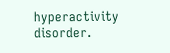hyperactivity disorder.